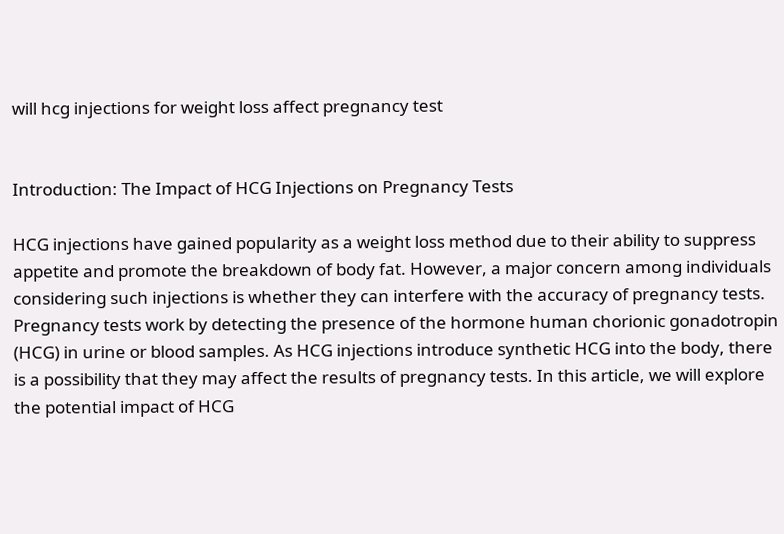will hcg injections for weight loss affect pregnancy test


Introduction: The Impact of HCG Injections on Pregnancy Tests

HCG injections have gained popularity as a weight loss method due to their ability to suppress appetite and promote the breakdown of body fat. However, a major concern among individuals considering such injections is whether they can interfere with the accuracy of pregnancy tests. Pregnancy tests work by detecting the presence of the hormone human chorionic gonadotropin (HCG) in urine or blood samples. As HCG injections introduce synthetic HCG into the body, there is a possibility that they may affect the results of pregnancy tests. In this article, we will explore the potential impact of HCG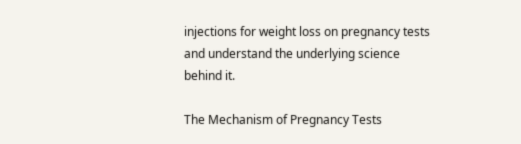injections for weight loss on pregnancy tests and understand the underlying science behind it.

The Mechanism of Pregnancy Tests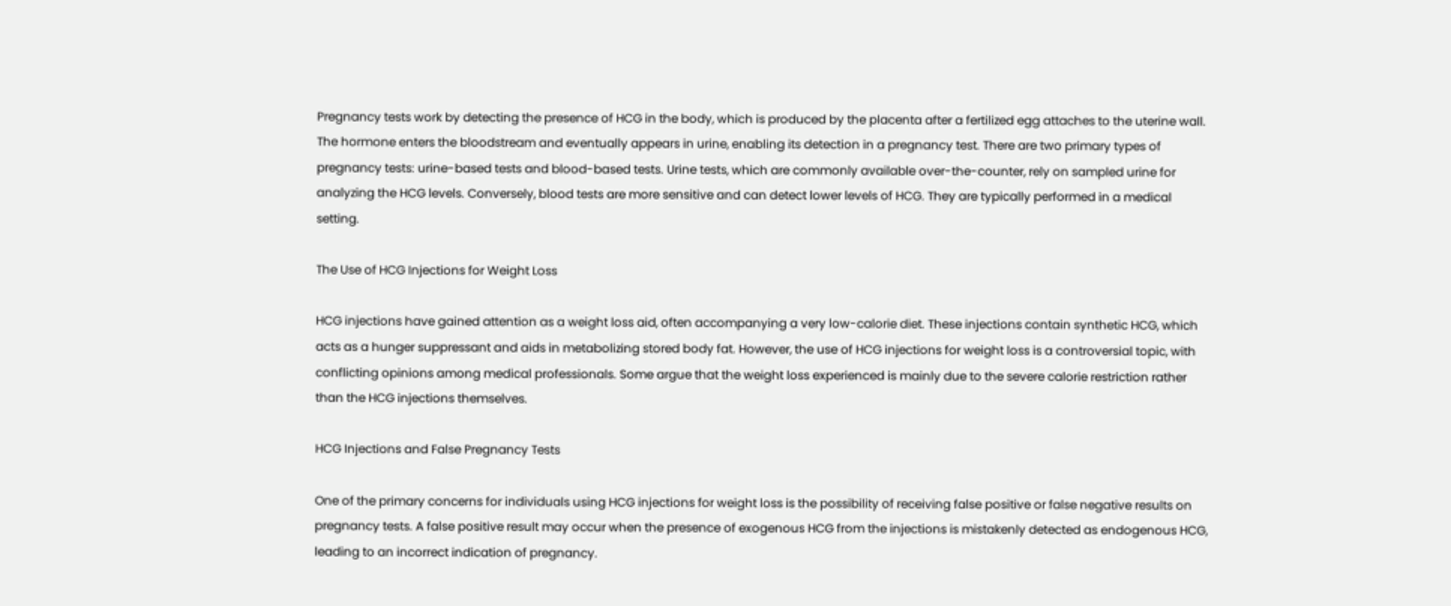Pregnancy tests work by detecting the presence of HCG in the body, which is produced by the placenta after a fertilized egg attaches to the uterine wall. The hormone enters the bloodstream and eventually appears in urine, enabling its detection in a pregnancy test. There are two primary types of pregnancy tests: urine-based tests and blood-based tests. Urine tests, which are commonly available over-the-counter, rely on sampled urine for analyzing the HCG levels. Conversely, blood tests are more sensitive and can detect lower levels of HCG. They are typically performed in a medical setting.

The Use of HCG Injections for Weight Loss

HCG injections have gained attention as a weight loss aid, often accompanying a very low-calorie diet. These injections contain synthetic HCG, which acts as a hunger suppressant and aids in metabolizing stored body fat. However, the use of HCG injections for weight loss is a controversial topic, with conflicting opinions among medical professionals. Some argue that the weight loss experienced is mainly due to the severe calorie restriction rather than the HCG injections themselves.

HCG Injections and False Pregnancy Tests

One of the primary concerns for individuals using HCG injections for weight loss is the possibility of receiving false positive or false negative results on pregnancy tests. A false positive result may occur when the presence of exogenous HCG from the injections is mistakenly detected as endogenous HCG, leading to an incorrect indication of pregnancy.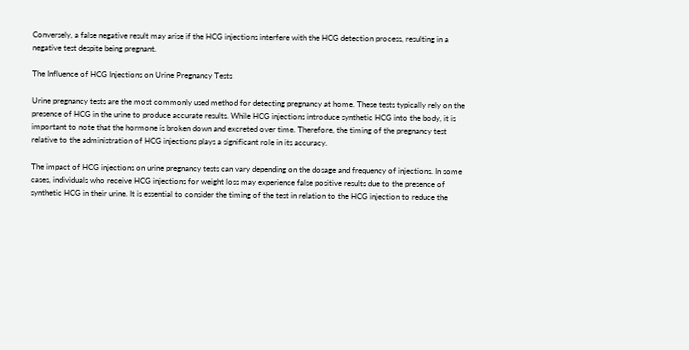Conversely, a false negative result may arise if the HCG injections interfere with the HCG detection process, resulting in a negative test despite being pregnant.

The Influence of HCG Injections on Urine Pregnancy Tests

Urine pregnancy tests are the most commonly used method for detecting pregnancy at home. These tests typically rely on the presence of HCG in the urine to produce accurate results. While HCG injections introduce synthetic HCG into the body, it is important to note that the hormone is broken down and excreted over time. Therefore, the timing of the pregnancy test relative to the administration of HCG injections plays a significant role in its accuracy.

The impact of HCG injections on urine pregnancy tests can vary depending on the dosage and frequency of injections. In some cases, individuals who receive HCG injections for weight loss may experience false positive results due to the presence of synthetic HCG in their urine. It is essential to consider the timing of the test in relation to the HCG injection to reduce the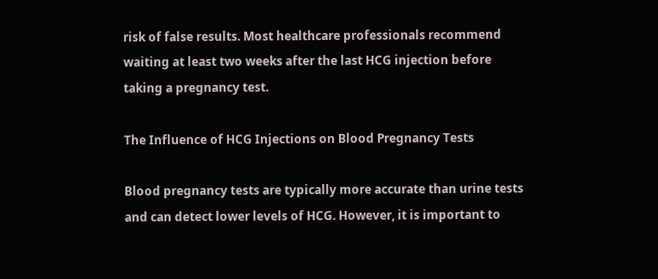risk of false results. Most healthcare professionals recommend waiting at least two weeks after the last HCG injection before taking a pregnancy test.

The Influence of HCG Injections on Blood Pregnancy Tests

Blood pregnancy tests are typically more accurate than urine tests and can detect lower levels of HCG. However, it is important to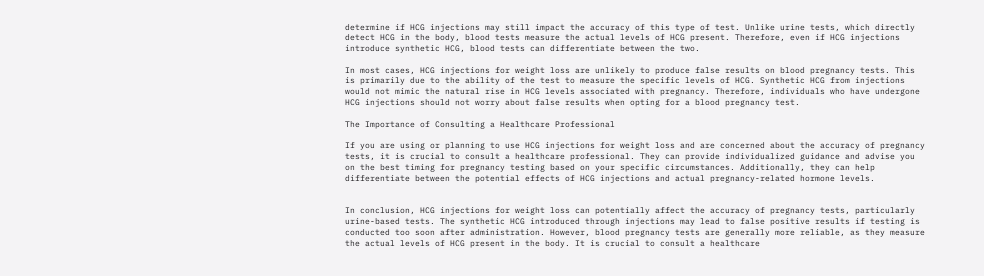determine if HCG injections may still impact the accuracy of this type of test. Unlike urine tests, which directly detect HCG in the body, blood tests measure the actual levels of HCG present. Therefore, even if HCG injections introduce synthetic HCG, blood tests can differentiate between the two.

In most cases, HCG injections for weight loss are unlikely to produce false results on blood pregnancy tests. This is primarily due to the ability of the test to measure the specific levels of HCG. Synthetic HCG from injections would not mimic the natural rise in HCG levels associated with pregnancy. Therefore, individuals who have undergone HCG injections should not worry about false results when opting for a blood pregnancy test.

The Importance of Consulting a Healthcare Professional

If you are using or planning to use HCG injections for weight loss and are concerned about the accuracy of pregnancy tests, it is crucial to consult a healthcare professional. They can provide individualized guidance and advise you on the best timing for pregnancy testing based on your specific circumstances. Additionally, they can help differentiate between the potential effects of HCG injections and actual pregnancy-related hormone levels.


In conclusion, HCG injections for weight loss can potentially affect the accuracy of pregnancy tests, particularly urine-based tests. The synthetic HCG introduced through injections may lead to false positive results if testing is conducted too soon after administration. However, blood pregnancy tests are generally more reliable, as they measure the actual levels of HCG present in the body. It is crucial to consult a healthcare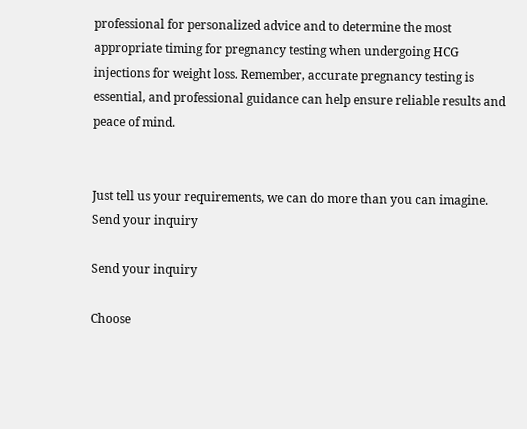professional for personalized advice and to determine the most appropriate timing for pregnancy testing when undergoing HCG injections for weight loss. Remember, accurate pregnancy testing is essential, and professional guidance can help ensure reliable results and peace of mind.


Just tell us your requirements, we can do more than you can imagine.
Send your inquiry

Send your inquiry

Choose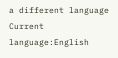a different language
Current language:English